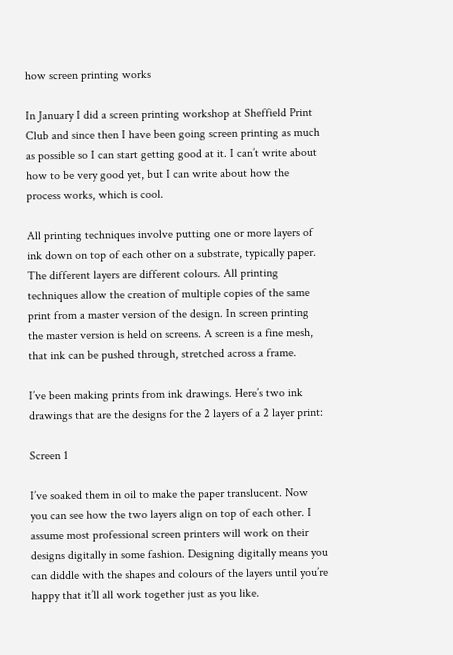how screen printing works

In January I did a screen printing workshop at Sheffield Print Club and since then I have been going screen printing as much as possible so I can start getting good at it. I can’t write about how to be very good yet, but I can write about how the process works, which is cool.

All printing techniques involve putting one or more layers of ink down on top of each other on a substrate, typically paper. The different layers are different colours. All printing techniques allow the creation of multiple copies of the same print from a master version of the design. In screen printing the master version is held on screens. A screen is a fine mesh, that ink can be pushed through, stretched across a frame.

I’ve been making prints from ink drawings. Here’s two ink drawings that are the designs for the 2 layers of a 2 layer print:

Screen 1

I’ve soaked them in oil to make the paper translucent. Now you can see how the two layers align on top of each other. I assume most professional screen printers will work on their designs digitally in some fashion. Designing digitally means you can diddle with the shapes and colours of the layers until you’re happy that it’ll all work together just as you like.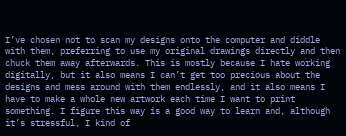I’ve chosen not to scan my designs onto the computer and diddle with them, preferring to use my original drawings directly and then chuck them away afterwards. This is mostly because I hate working digitally, but it also means I can’t get too precious about the designs and mess around with them endlessly, and it also means I have to make a whole new artwork each time I want to print something. I figure this way is a good way to learn and, although it’s stressful, I kind of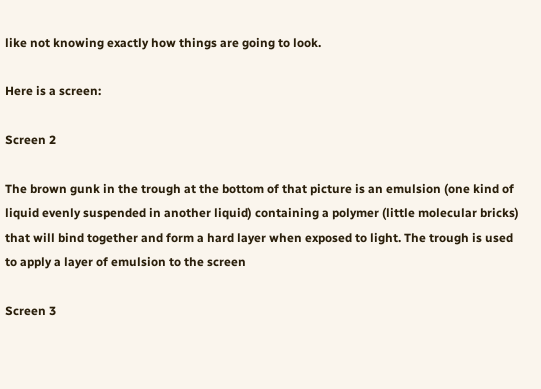like not knowing exactly how things are going to look.

Here is a screen:

Screen 2

The brown gunk in the trough at the bottom of that picture is an emulsion (one kind of liquid evenly suspended in another liquid) containing a polymer (little molecular bricks) that will bind together and form a hard layer when exposed to light. The trough is used to apply a layer of emulsion to the screen

Screen 3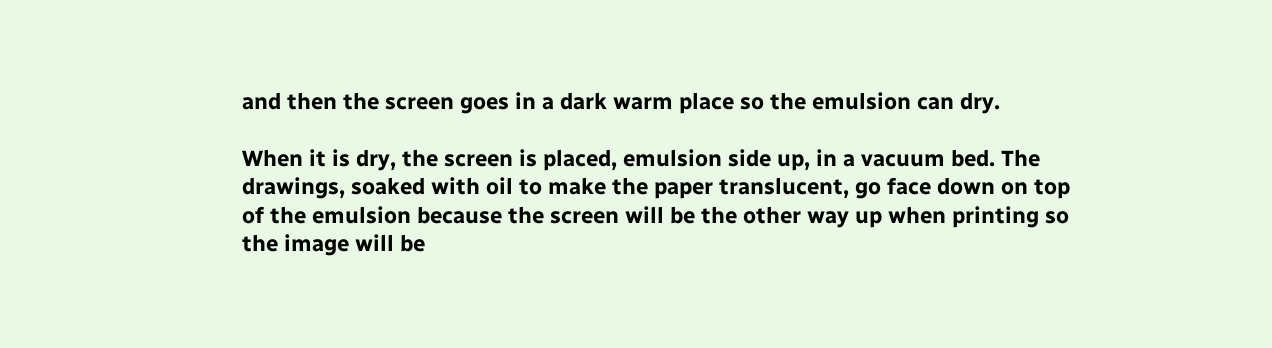and then the screen goes in a dark warm place so the emulsion can dry.

When it is dry, the screen is placed, emulsion side up, in a vacuum bed. The drawings, soaked with oil to make the paper translucent, go face down on top of the emulsion because the screen will be the other way up when printing so the image will be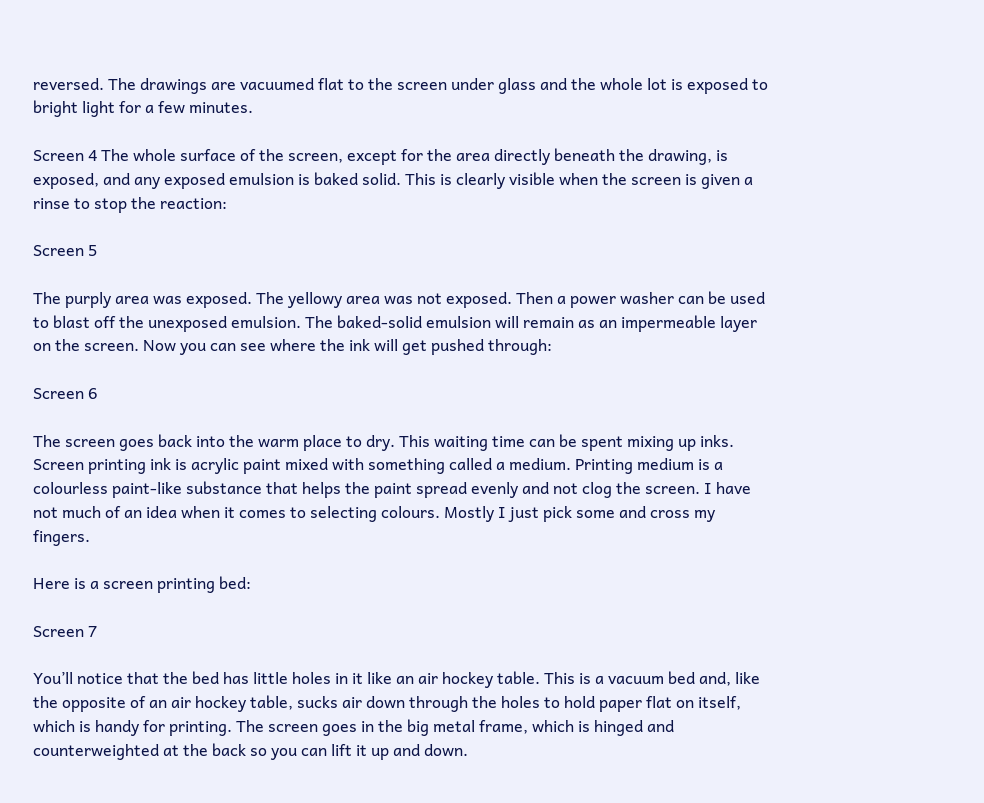reversed. The drawings are vacuumed flat to the screen under glass and the whole lot is exposed to bright light for a few minutes.

Screen 4 The whole surface of the screen, except for the area directly beneath the drawing, is exposed, and any exposed emulsion is baked solid. This is clearly visible when the screen is given a rinse to stop the reaction:

Screen 5

The purply area was exposed. The yellowy area was not exposed. Then a power washer can be used to blast off the unexposed emulsion. The baked-solid emulsion will remain as an impermeable layer on the screen. Now you can see where the ink will get pushed through:

Screen 6

The screen goes back into the warm place to dry. This waiting time can be spent mixing up inks. Screen printing ink is acrylic paint mixed with something called a medium. Printing medium is a colourless paint-like substance that helps the paint spread evenly and not clog the screen. I have not much of an idea when it comes to selecting colours. Mostly I just pick some and cross my fingers.

Here is a screen printing bed:

Screen 7

You’ll notice that the bed has little holes in it like an air hockey table. This is a vacuum bed and, like the opposite of an air hockey table, sucks air down through the holes to hold paper flat on itself, which is handy for printing. The screen goes in the big metal frame, which is hinged and counterweighted at the back so you can lift it up and down.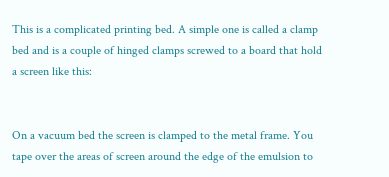This is a complicated printing bed. A simple one is called a clamp bed and is a couple of hinged clamps screwed to a board that hold a screen like this:


On a vacuum bed the screen is clamped to the metal frame. You tape over the areas of screen around the edge of the emulsion to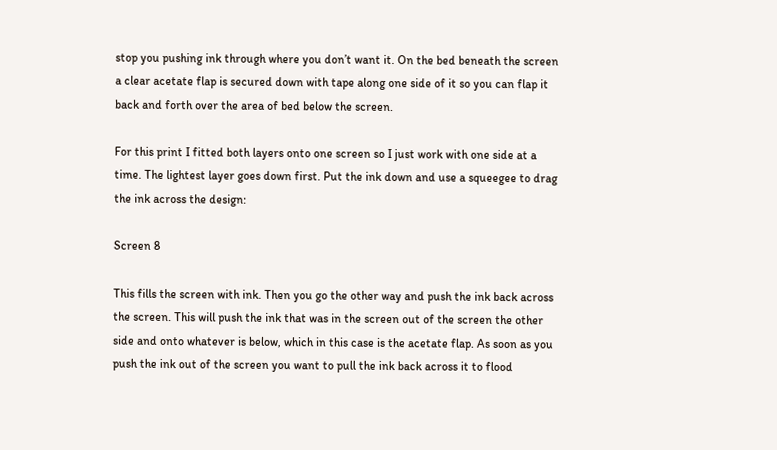stop you pushing ink through where you don’t want it. On the bed beneath the screen a clear acetate flap is secured down with tape along one side of it so you can flap it back and forth over the area of bed below the screen.

For this print I fitted both layers onto one screen so I just work with one side at a time. The lightest layer goes down first. Put the ink down and use a squeegee to drag the ink across the design:

Screen 8

This fills the screen with ink. Then you go the other way and push the ink back across the screen. This will push the ink that was in the screen out of the screen the other side and onto whatever is below, which in this case is the acetate flap. As soon as you push the ink out of the screen you want to pull the ink back across it to flood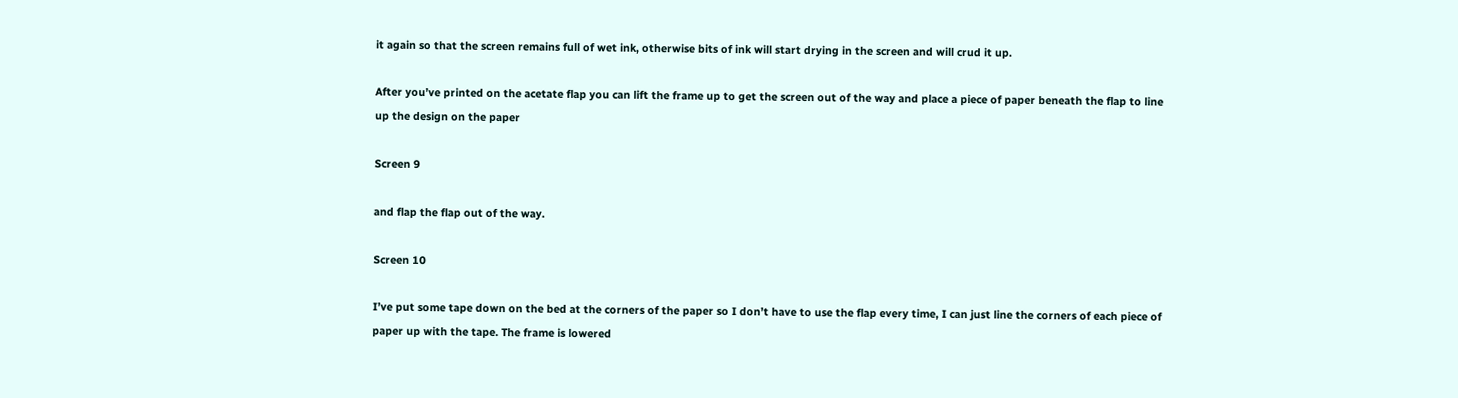it again so that the screen remains full of wet ink, otherwise bits of ink will start drying in the screen and will crud it up.

After you’ve printed on the acetate flap you can lift the frame up to get the screen out of the way and place a piece of paper beneath the flap to line up the design on the paper

Screen 9

and flap the flap out of the way.

Screen 10

I’ve put some tape down on the bed at the corners of the paper so I don’t have to use the flap every time, I can just line the corners of each piece of paper up with the tape. The frame is lowered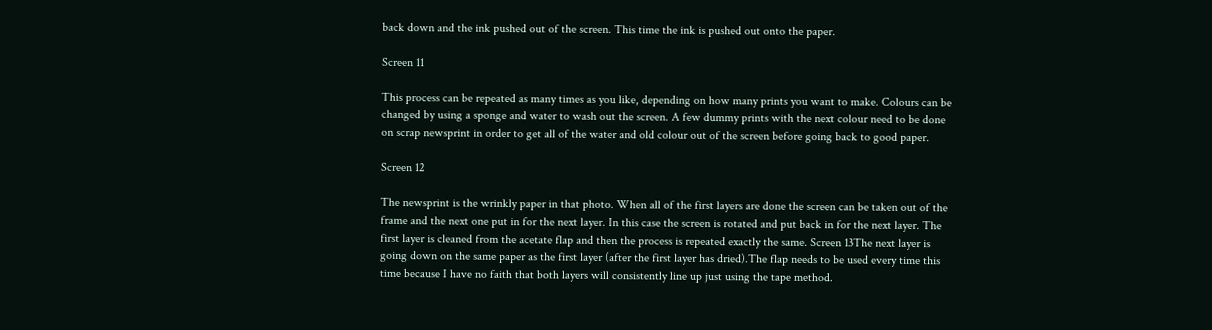back down and the ink pushed out of the screen. This time the ink is pushed out onto the paper.

Screen 11

This process can be repeated as many times as you like, depending on how many prints you want to make. Colours can be changed by using a sponge and water to wash out the screen. A few dummy prints with the next colour need to be done on scrap newsprint in order to get all of the water and old colour out of the screen before going back to good paper.

Screen 12

The newsprint is the wrinkly paper in that photo. When all of the first layers are done the screen can be taken out of the frame and the next one put in for the next layer. In this case the screen is rotated and put back in for the next layer. The first layer is cleaned from the acetate flap and then the process is repeated exactly the same. Screen 13The next layer is going down on the same paper as the first layer (after the first layer has dried).The flap needs to be used every time this time because I have no faith that both layers will consistently line up just using the tape method.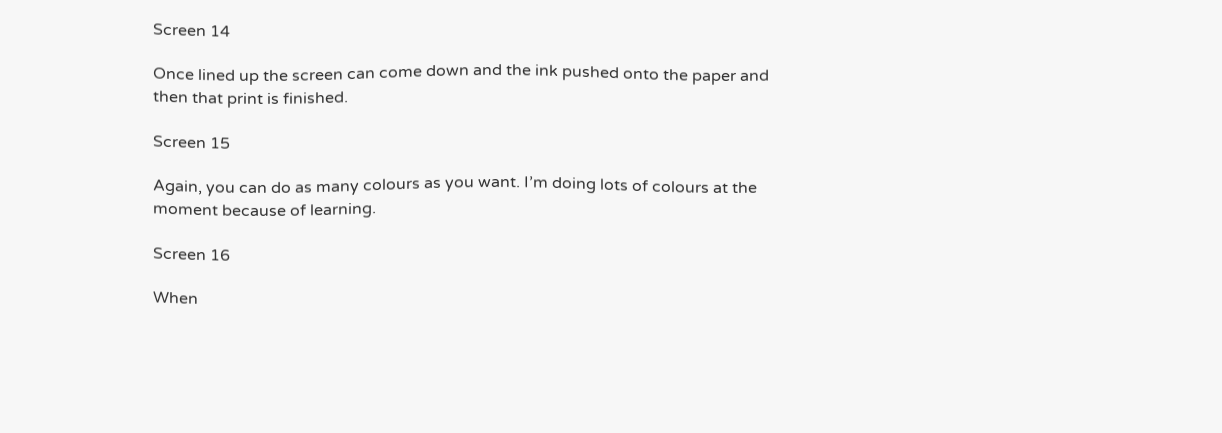Screen 14

Once lined up the screen can come down and the ink pushed onto the paper and then that print is finished.

Screen 15

Again, you can do as many colours as you want. I’m doing lots of colours at the moment because of learning.

Screen 16

When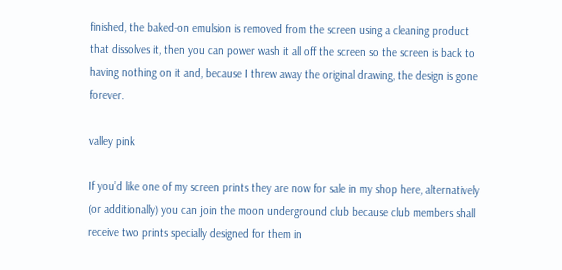finished, the baked-on emulsion is removed from the screen using a cleaning product that dissolves it, then you can power wash it all off the screen so the screen is back to having nothing on it and, because I threw away the original drawing, the design is gone forever.

valley pink

If you’d like one of my screen prints they are now for sale in my shop here, alternatively (or additionally) you can join the moon underground club because club members shall receive two prints specially designed for them in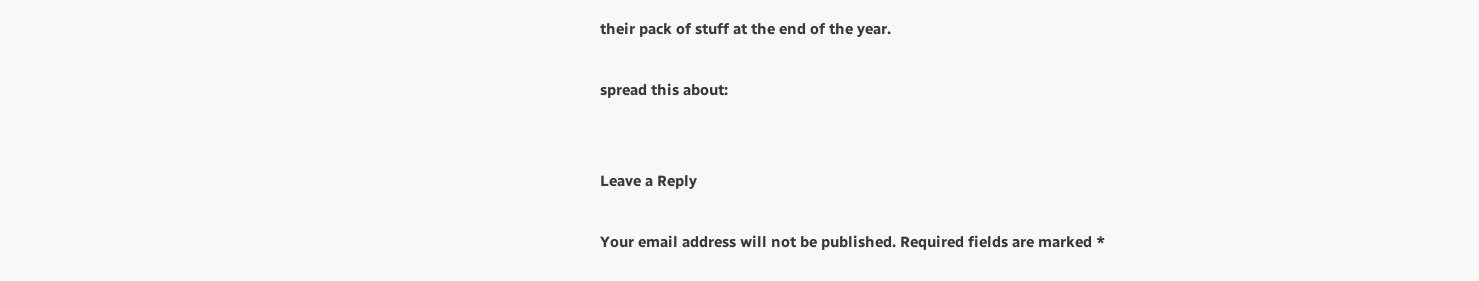their pack of stuff at the end of the year.

spread this about:


Leave a Reply

Your email address will not be published. Required fields are marked *